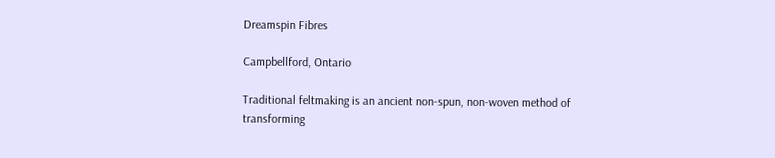Dreamspin Fibres

Campbellford, Ontario

Traditional feltmaking is an ancient non-spun, non-woven method of transforming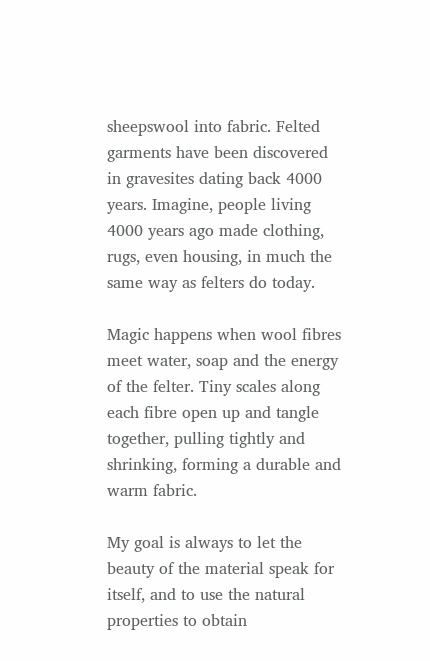sheepswool into fabric. Felted garments have been discovered in gravesites dating back 4000 years. Imagine, people living 4000 years ago made clothing, rugs, even housing, in much the same way as felters do today.

Magic happens when wool fibres meet water, soap and the energy of the felter. Tiny scales along each fibre open up and tangle together, pulling tightly and shrinking, forming a durable and warm fabric.

My goal is always to let the beauty of the material speak for itself, and to use the natural properties to obtain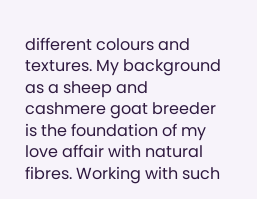different colours and textures. My background as a sheep and cashmere goat breeder is the foundation of my love affair with natural fibres. Working with such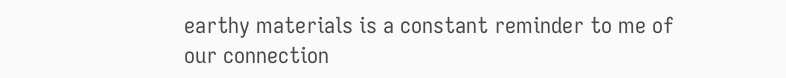earthy materials is a constant reminder to me of our connection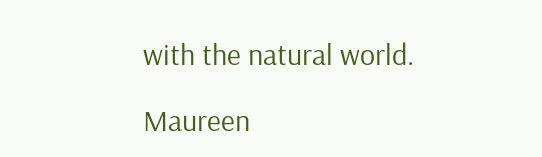with the natural world.

Maureen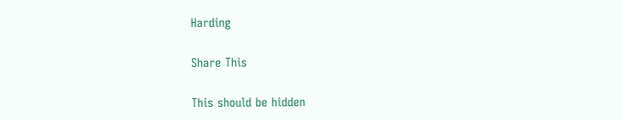Harding

Share This

This should be hidden